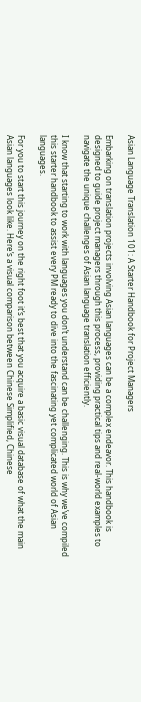Asian Language Translation 101: A Starter Handbook for Project Managers

Embarking on translation projects involving Asian languages can be a complex endeavor. This handbook is designed to guide project managers through this process, providing practical tips and real-world examples to navigate the unique challenges of Asian language translation efficiently.

I know that starting to work with languages you don’t understand can be challenging. This is why we’ve compiled this starter handbook to assist every PM ready to dive into the fascinating yet complicated world of Asian languages.

For you to start this journey on the right foot it’s best that you acquire a basic visual database of what the main Asian languages look like. Here’s a visual comparison between Chinese Simplified, Chinese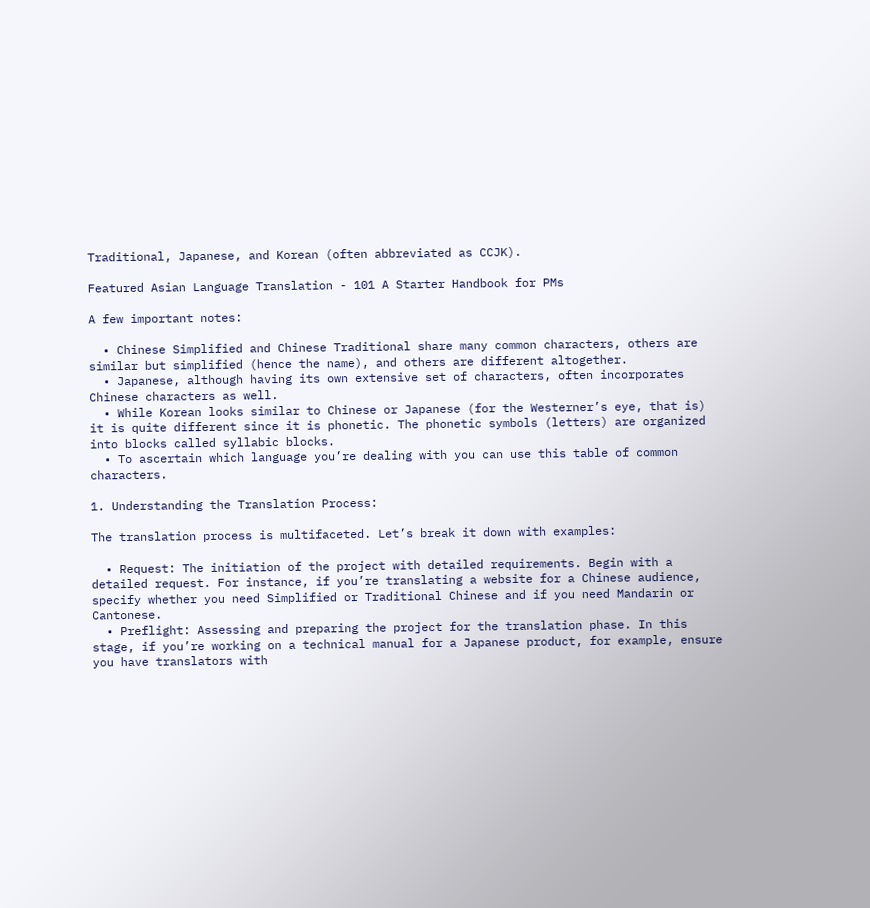Traditional, Japanese, and Korean (often abbreviated as CCJK).

Featured Asian Language Translation - 101 A Starter Handbook for PMs

A few important notes:

  • Chinese Simplified and Chinese Traditional share many common characters, others are similar but simplified (hence the name), and others are different altogether.
  • Japanese, although having its own extensive set of characters, often incorporates Chinese characters as well.
  • While Korean looks similar to Chinese or Japanese (for the Westerner’s eye, that is) it is quite different since it is phonetic. The phonetic symbols (letters) are organized into blocks called syllabic blocks.
  • To ascertain which language you’re dealing with you can use this table of common characters.

1. Understanding the Translation Process:

The translation process is multifaceted. Let’s break it down with examples:

  • Request: The initiation of the project with detailed requirements. Begin with a detailed request. For instance, if you’re translating a website for a Chinese audience, specify whether you need Simplified or Traditional Chinese and if you need Mandarin or Cantonese.
  • Preflight: Assessing and preparing the project for the translation phase. In this stage, if you’re working on a technical manual for a Japanese product, for example, ensure you have translators with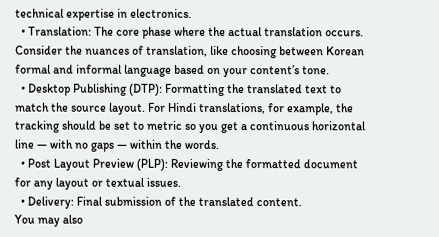technical expertise in electronics.
  • Translation: The core phase where the actual translation occurs. Consider the nuances of translation, like choosing between Korean formal and informal language based on your content’s tone.
  • Desktop Publishing (DTP): Formatting the translated text to match the source layout. For Hindi translations, for example, the tracking should be set to metric so you get a continuous horizontal line — with no gaps — within the words.
  • Post Layout Preview (PLP): Reviewing the formatted document for any layout or textual issues.
  • Delivery: Final submission of the translated content.
You may also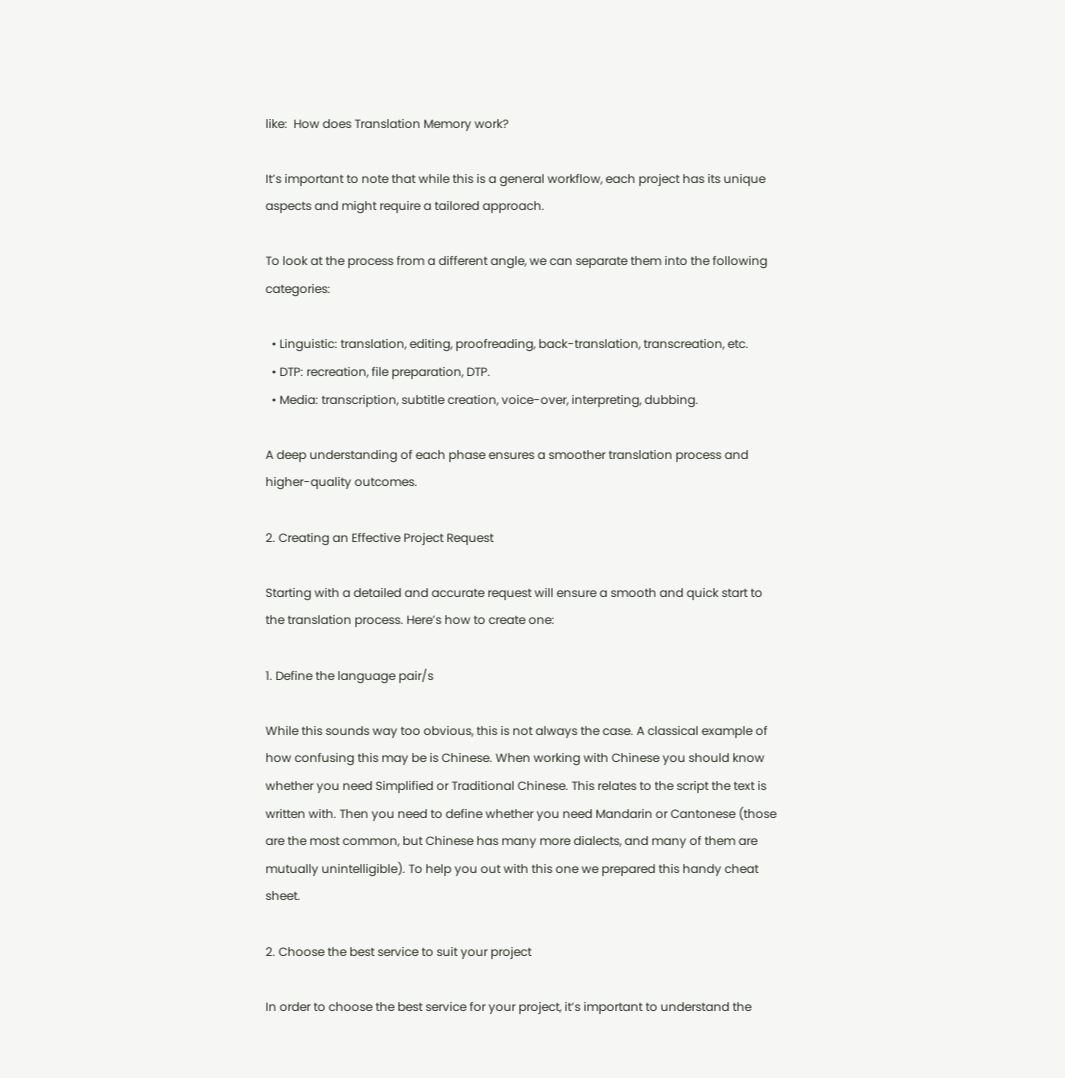like:  How does Translation Memory work?

It’s important to note that while this is a general workflow, each project has its unique aspects and might require a tailored approach.

To look at the process from a different angle, we can separate them into the following categories:

  • Linguistic: translation, editing, proofreading, back-translation, transcreation, etc.
  • DTP: recreation, file preparation, DTP.
  • Media: transcription, subtitle creation, voice-over, interpreting, dubbing.

A deep understanding of each phase ensures a smoother translation process and higher-quality outcomes.

2. Creating an Effective Project Request

Starting with a detailed and accurate request will ensure a smooth and quick start to the translation process. Here’s how to create one:

1. Define the language pair/s

While this sounds way too obvious, this is not always the case. A classical example of how confusing this may be is Chinese. When working with Chinese you should know whether you need Simplified or Traditional Chinese. This relates to the script the text is written with. Then you need to define whether you need Mandarin or Cantonese (those are the most common, but Chinese has many more dialects, and many of them are mutually unintelligible). To help you out with this one we prepared this handy cheat sheet.

2. Choose the best service to suit your project

In order to choose the best service for your project, it’s important to understand the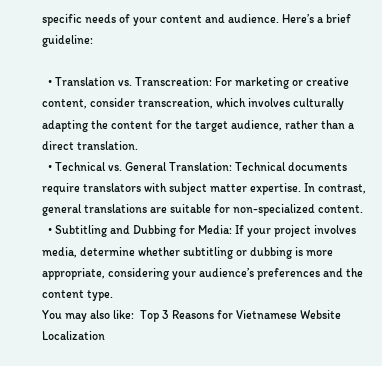specific needs of your content and audience. Here’s a brief guideline:

  • Translation vs. Transcreation: For marketing or creative content, consider transcreation, which involves culturally adapting the content for the target audience, rather than a direct translation.
  • Technical vs. General Translation: Technical documents require translators with subject matter expertise. In contrast, general translations are suitable for non-specialized content.
  • Subtitling and Dubbing for Media: If your project involves media, determine whether subtitling or dubbing is more appropriate, considering your audience’s preferences and the content type.
You may also like:  Top 3 Reasons for Vietnamese Website Localization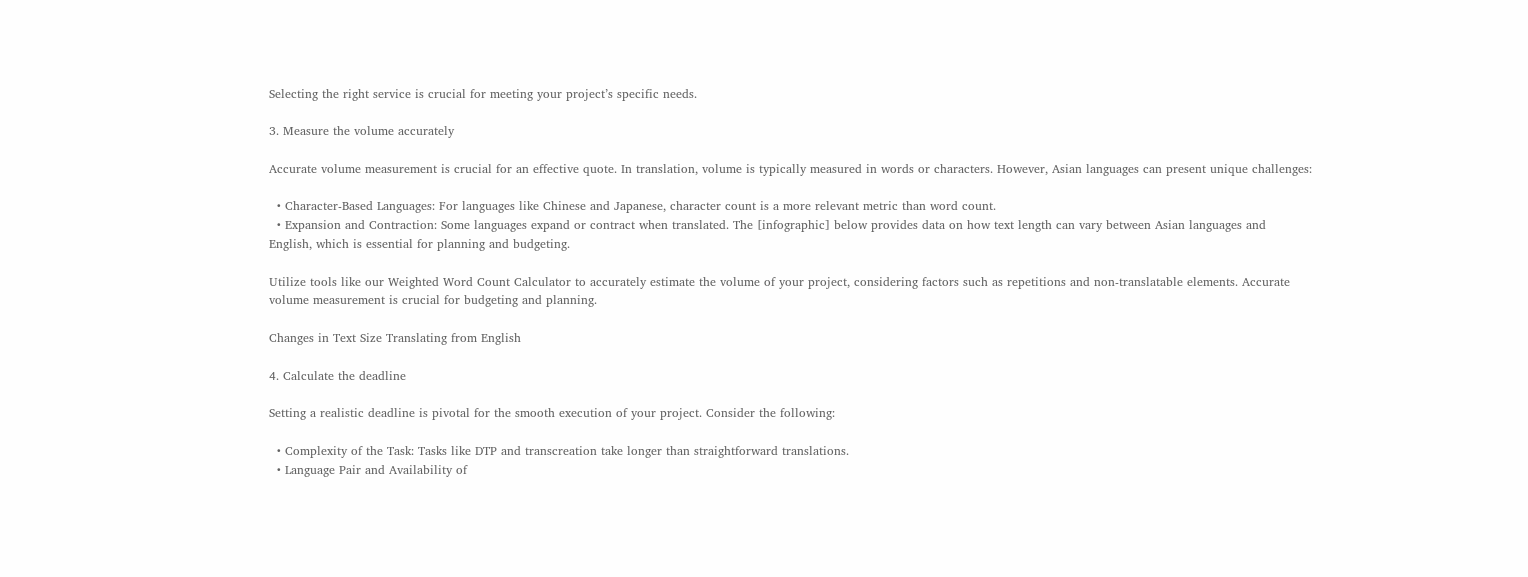Selecting the right service is crucial for meeting your project’s specific needs.

3. Measure the volume accurately

Accurate volume measurement is crucial for an effective quote. In translation, volume is typically measured in words or characters. However, Asian languages can present unique challenges:

  • Character-Based Languages: For languages like Chinese and Japanese, character count is a more relevant metric than word count.
  • Expansion and Contraction: Some languages expand or contract when translated. The [infographic] below provides data on how text length can vary between Asian languages and English, which is essential for planning and budgeting.

Utilize tools like our Weighted Word Count Calculator to accurately estimate the volume of your project, considering factors such as repetitions and non-translatable elements. Accurate volume measurement is crucial for budgeting and planning.

Changes in Text Size Translating from English

4. Calculate the deadline

Setting a realistic deadline is pivotal for the smooth execution of your project. Consider the following:

  • Complexity of the Task: Tasks like DTP and transcreation take longer than straightforward translations.
  • Language Pair and Availability of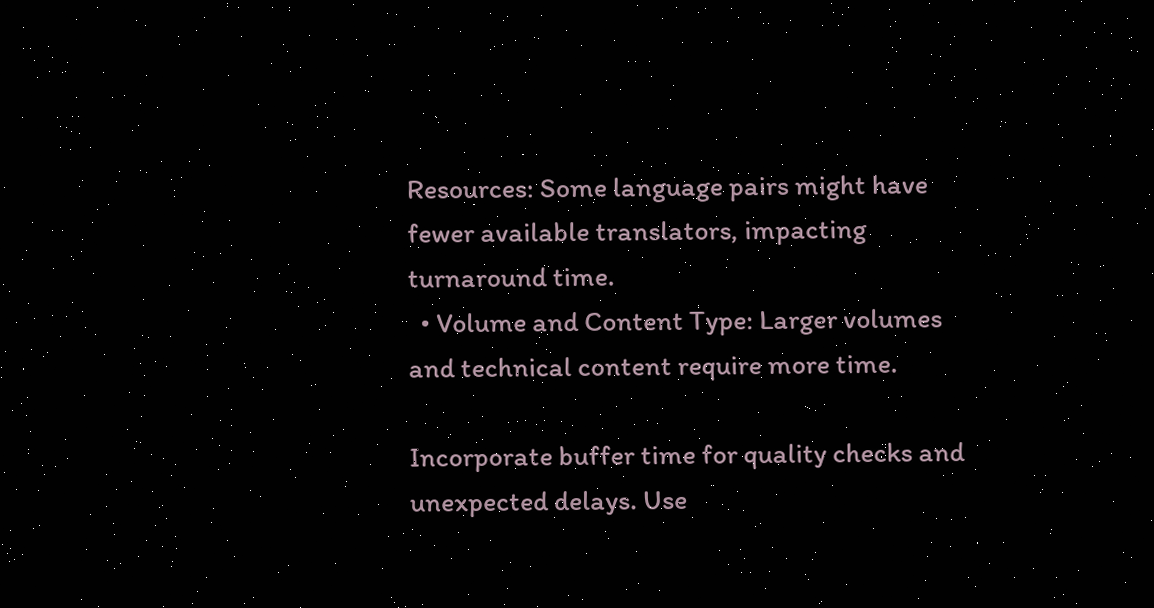Resources: Some language pairs might have fewer available translators, impacting turnaround time.
  • Volume and Content Type: Larger volumes and technical content require more time.

Incorporate buffer time for quality checks and unexpected delays. Use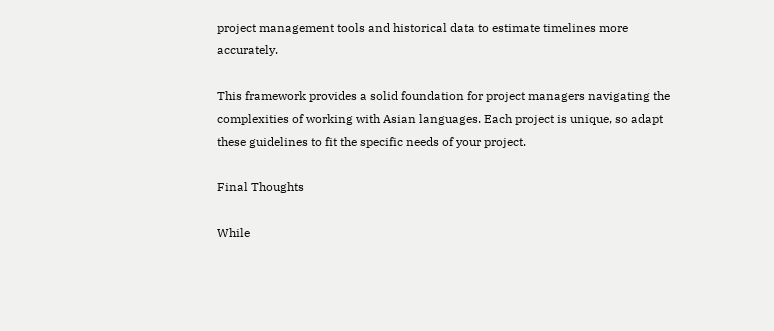project management tools and historical data to estimate timelines more accurately.

This framework provides a solid foundation for project managers navigating the complexities of working with Asian languages. Each project is unique, so adapt these guidelines to fit the specific needs of your project.

Final Thoughts

While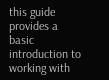this guide provides a basic introduction to working with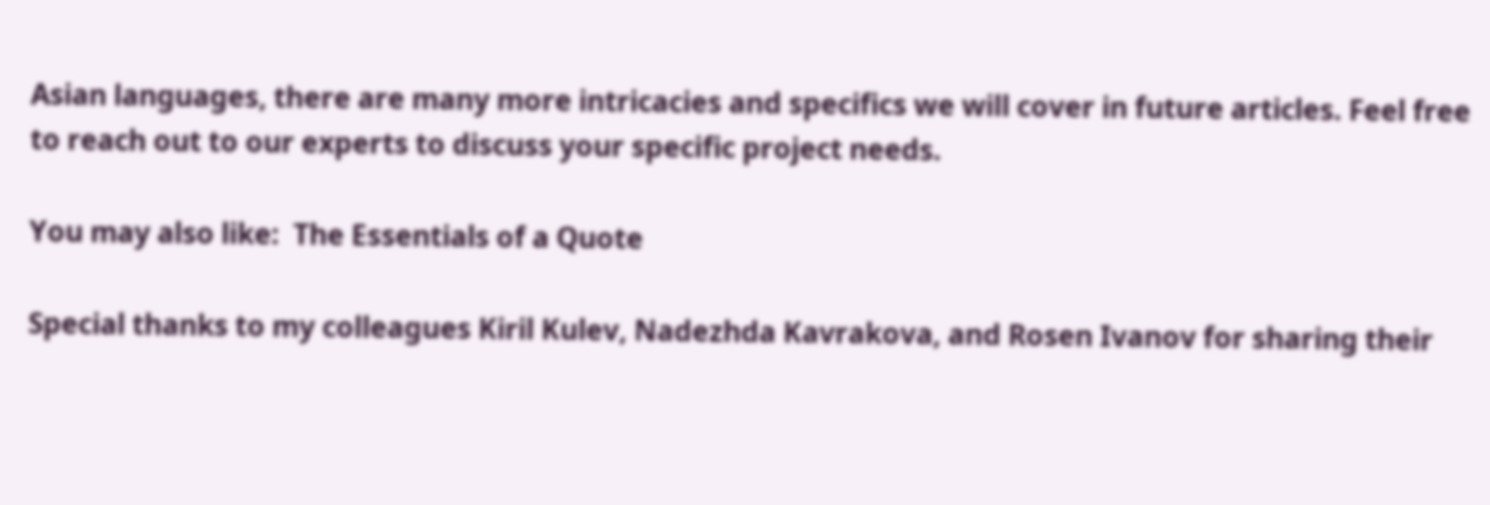Asian languages, there are many more intricacies and specifics we will cover in future articles. Feel free to reach out to our experts to discuss your specific project needs.

You may also like:  The Essentials of a Quote

Special thanks to my colleagues Kiril Kulev, Nadezhda Kavrakova, and Rosen Ivanov for sharing their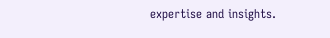expertise and insights.